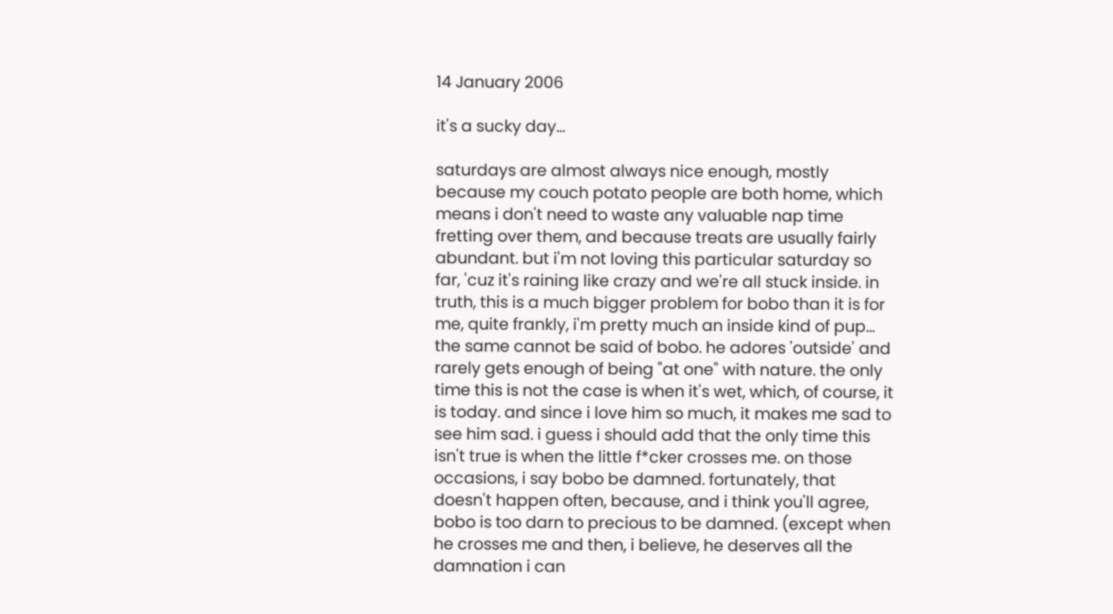14 January 2006

it's a sucky day...

saturdays are almost always nice enough, mostly because my couch potato people are both home, which means i don't need to waste any valuable nap time fretting over them, and because treats are usually fairly abundant. but i'm not loving this particular saturday so far, 'cuz it's raining like crazy and we're all stuck inside. in truth, this is a much bigger problem for bobo than it is for me, quite frankly, i'm pretty much an inside kind of pup... the same cannot be said of bobo. he adores 'outside' and rarely gets enough of being "at one" with nature. the only time this is not the case is when it's wet, which, of course, it is today. and since i love him so much, it makes me sad to see him sad. i guess i should add that the only time this isn't true is when the little f*cker crosses me. on those occasions, i say bobo be damned. fortunately, that doesn't happen often, because, and i think you'll agree, bobo is too darn to precious to be damned. (except when he crosses me and then, i believe, he deserves all the damnation i can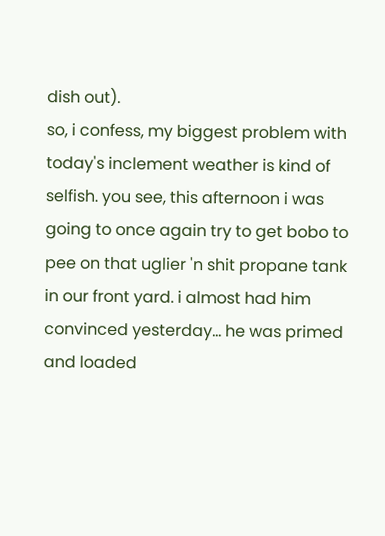dish out).
so, i confess, my biggest problem with today's inclement weather is kind of selfish. you see, this afternoon i was going to once again try to get bobo to pee on that uglier 'n shit propane tank in our front yard. i almost had him convinced yesterday... he was primed and loaded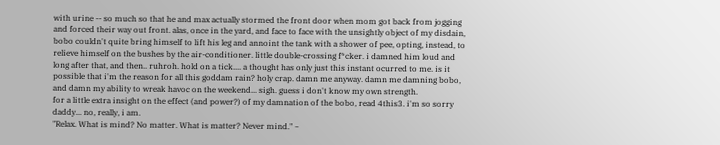with urine -- so much so that he and max actually stormed the front door when mom got back from jogging and forced their way out front. alas, once in the yard, and face to face with the unsightly object of my disdain, bobo couldn't quite bring himself to lift his leg and annoint the tank with a shower of pee, opting, instead, to relieve himself on the bushes by the air-conditioner. little double-crossing f*cker. i damned him loud and long after that, and then.. ruhroh. hold on a tick.... a thought has only just this instant ocurred to me. is it possible that i'm the reason for all this goddam rain? holy crap. damn me anyway. damn me damning bobo, and damn my ability to wreak havoc on the weekend... sigh. guess i don't know my own strength.
for a little extra insight on the effect (and power?) of my damnation of the bobo, read 4this3. i'm so sorry daddy... no, really, i am.
"Relax. What is mind? No matter. What is matter? Never mind." ~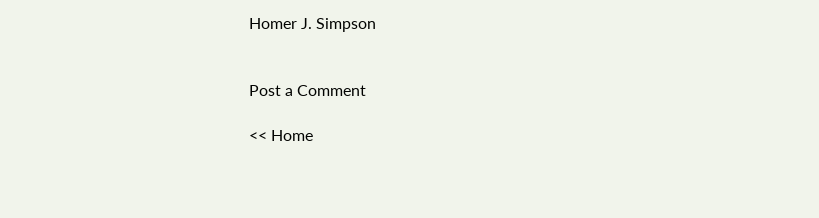Homer J. Simpson


Post a Comment

<< Home